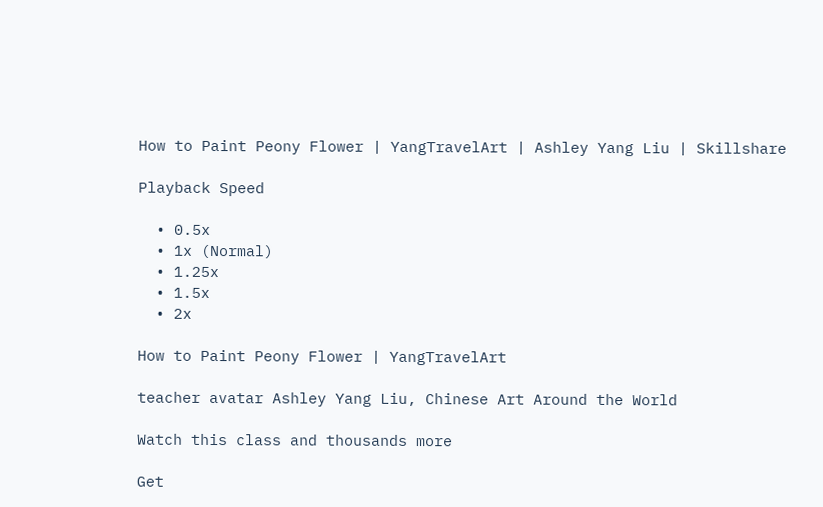How to Paint Peony Flower | YangTravelArt | Ashley Yang Liu | Skillshare

Playback Speed

  • 0.5x
  • 1x (Normal)
  • 1.25x
  • 1.5x
  • 2x

How to Paint Peony Flower | YangTravelArt

teacher avatar Ashley Yang Liu, Chinese Art Around the World

Watch this class and thousands more

Get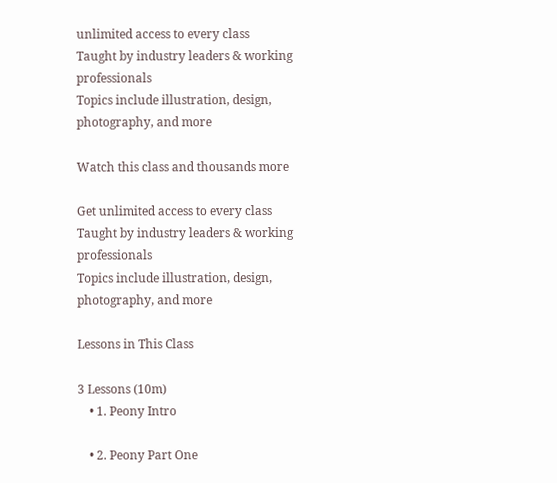unlimited access to every class
Taught by industry leaders & working professionals
Topics include illustration, design, photography, and more

Watch this class and thousands more

Get unlimited access to every class
Taught by industry leaders & working professionals
Topics include illustration, design, photography, and more

Lessons in This Class

3 Lessons (10m)
    • 1. Peony Intro

    • 2. Peony Part One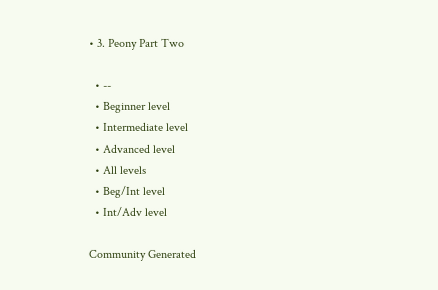• 3. Peony Part Two

  • --
  • Beginner level
  • Intermediate level
  • Advanced level
  • All levels
  • Beg/Int level
  • Int/Adv level

Community Generated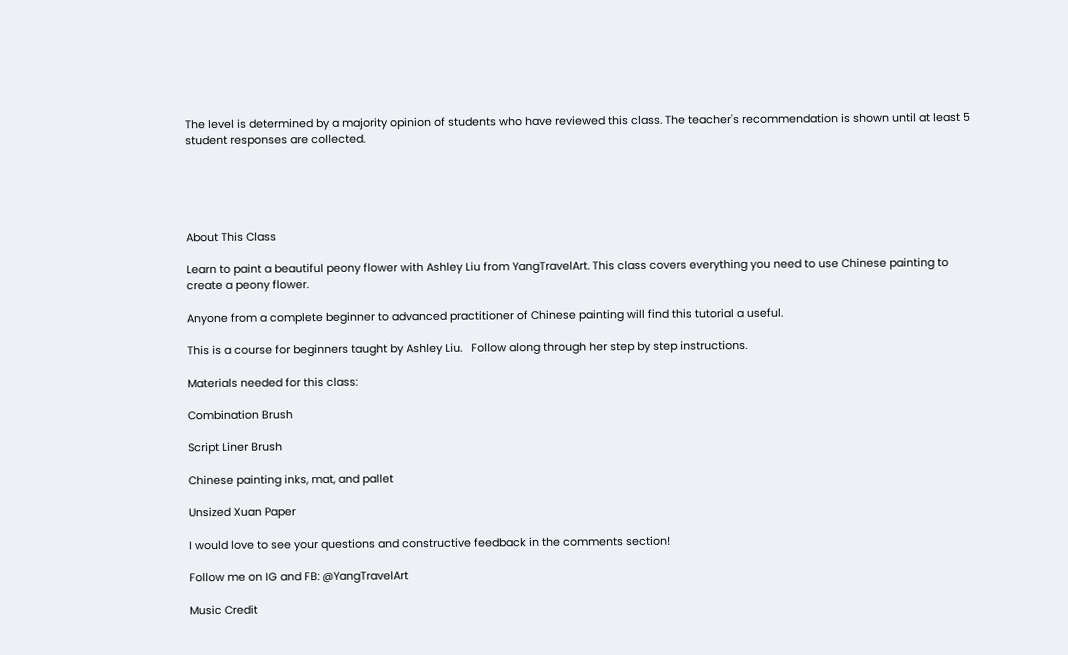The level is determined by a majority opinion of students who have reviewed this class. The teacher's recommendation is shown until at least 5 student responses are collected.





About This Class

Learn to paint a beautiful peony flower with Ashley Liu from YangTravelArt. This class covers everything you need to use Chinese painting to create a peony flower.

Anyone from a complete beginner to advanced practitioner of Chinese painting will find this tutorial a useful.

This is a course for beginners taught by Ashley Liu.   Follow along through her step by step instructions.

Materials needed for this class:

Combination Brush

Script Liner Brush

Chinese painting inks, mat, and pallet

Unsized Xuan Paper

I would love to see your questions and constructive feedback in the comments section!

Follow me on IG and FB: @YangTravelArt

Music Credit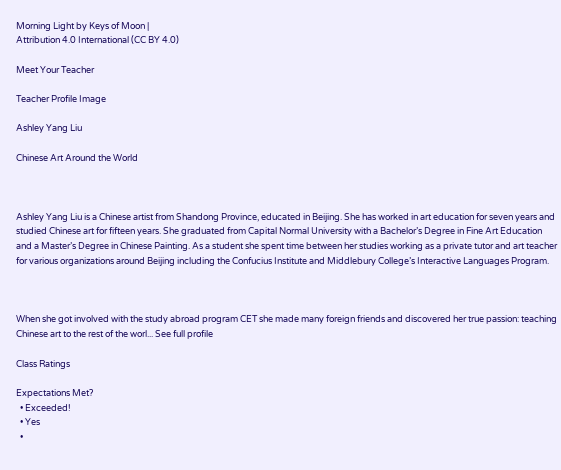Morning Light by Keys of Moon |
Attribution 4.0 International (CC BY 4.0)

Meet Your Teacher

Teacher Profile Image

Ashley Yang Liu

Chinese Art Around the World



Ashley Yang Liu is a Chinese artist from Shandong Province, educated in Beijing. She has worked in art education for seven years and studied Chinese art for fifteen years. She graduated from Capital Normal University with a Bachelor’s Degree in Fine Art Education and a Master’s Degree in Chinese Painting. As a student she spent time between her studies working as a private tutor and art teacher for various organizations around Beijing including the Confucius Institute and Middlebury College’s Interactive Languages Program.



When she got involved with the study abroad program CET she made many foreign friends and discovered her true passion: teaching Chinese art to the rest of the worl... See full profile

Class Ratings

Expectations Met?
  • Exceeded!
  • Yes
  •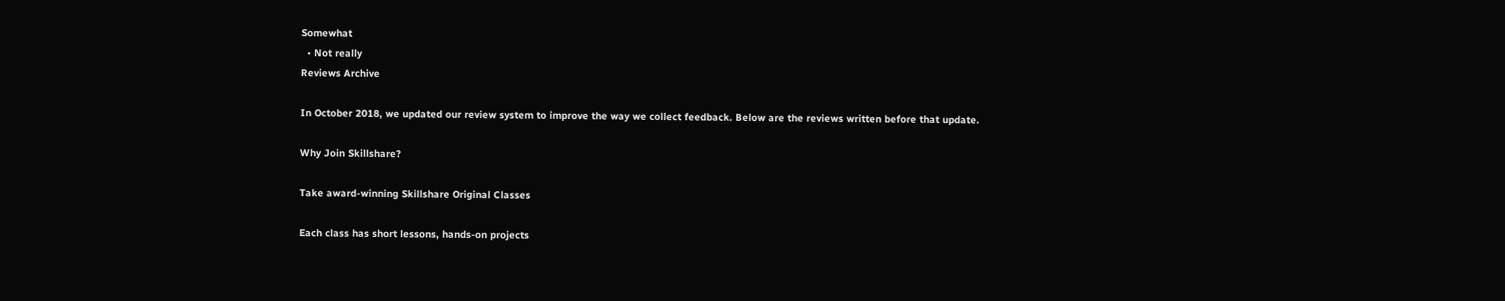Somewhat
  • Not really
Reviews Archive

In October 2018, we updated our review system to improve the way we collect feedback. Below are the reviews written before that update.

Why Join Skillshare?

Take award-winning Skillshare Original Classes

Each class has short lessons, hands-on projects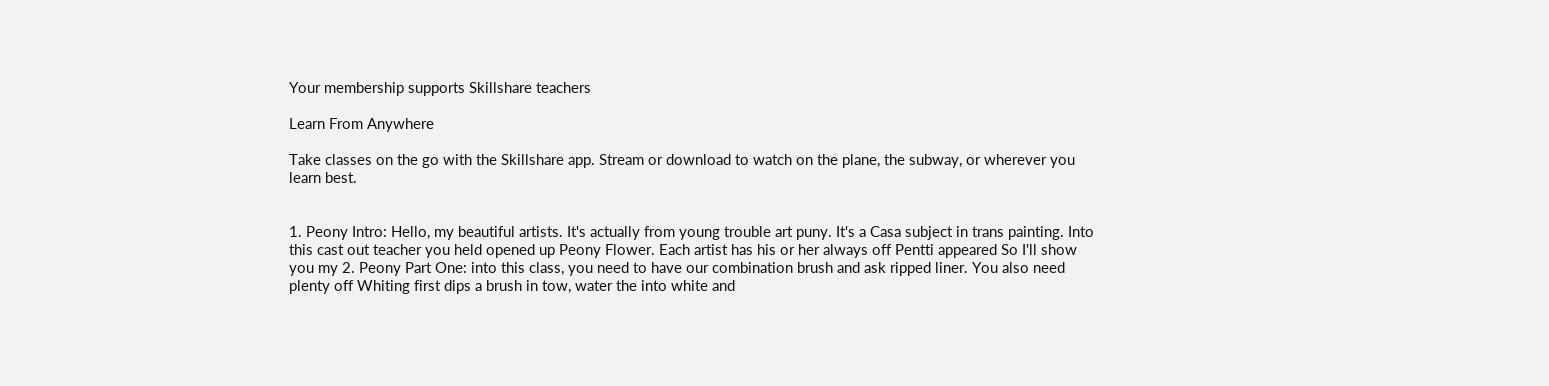Your membership supports Skillshare teachers

Learn From Anywhere

Take classes on the go with the Skillshare app. Stream or download to watch on the plane, the subway, or wherever you learn best.


1. Peony Intro: Hello, my beautiful artists. It's actually from young trouble art puny. It's a Casa subject in trans painting. Into this cast out teacher you held opened up Peony Flower. Each artist has his or her always off Pentti appeared So I'll show you my 2. Peony Part One: into this class, you need to have our combination brush and ask ripped liner. You also need plenty off Whiting first dips a brush in tow, water the into white and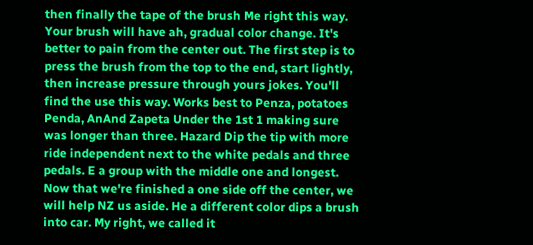then finally the tape of the brush Me right this way. Your brush will have ah, gradual color change. It's better to pain from the center out. The first step is to press the brush from the top to the end, start lightly, then increase pressure through yours jokes. You'll find the use this way. Works best to Penza, potatoes Penda, AnAnd Zapeta Under the 1st 1 making sure was longer than three. Hazard Dip the tip with more ride independent next to the white pedals and three pedals. E a group with the middle one and longest. Now that we're finished a one side off the center, we will help NZ us aside. He a different color dips a brush into car. My right, we called it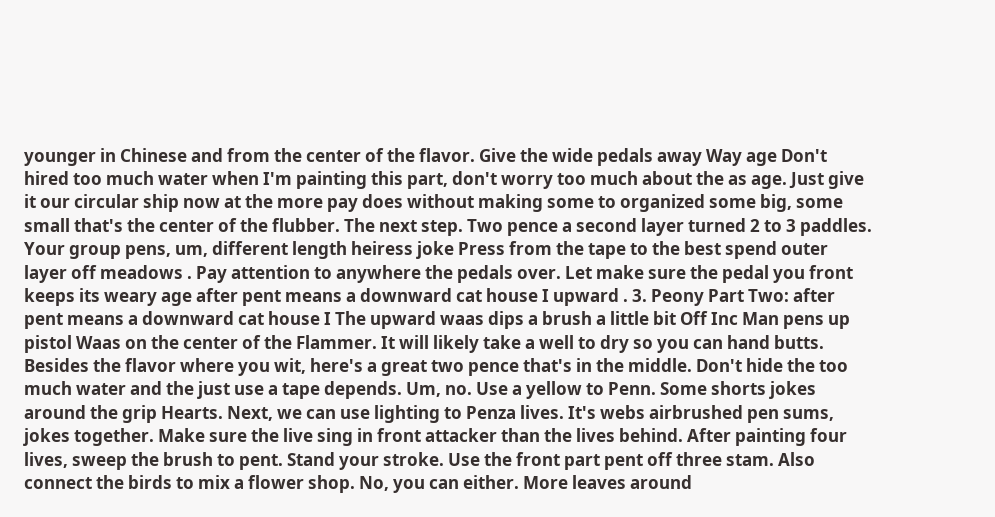younger in Chinese and from the center of the flavor. Give the wide pedals away Way age Don't hired too much water when I'm painting this part, don't worry too much about the as age. Just give it our circular ship now at the more pay does without making some to organized some big, some small that's the center of the flubber. The next step. Two pence a second layer turned 2 to 3 paddles. Your group pens, um, different length heiress joke Press from the tape to the best spend outer layer off meadows . Pay attention to anywhere the pedals over. Let make sure the pedal you front keeps its weary age after pent means a downward cat house I upward . 3. Peony Part Two: after pent means a downward cat house I The upward waas dips a brush a little bit Off Inc Man pens up pistol Waas on the center of the Flammer. It will likely take a well to dry so you can hand butts. Besides the flavor where you wit, here's a great two pence that's in the middle. Don't hide the too much water and the just use a tape depends. Um, no. Use a yellow to Penn. Some shorts jokes around the grip Hearts. Next, we can use lighting to Penza lives. It's webs airbrushed pen sums, jokes together. Make sure the live sing in front attacker than the lives behind. After painting four lives, sweep the brush to pent. Stand your stroke. Use the front part pent off three stam. Also connect the birds to mix a flower shop. No, you can either. More leaves around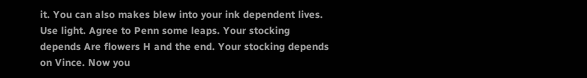it. You can also makes blew into your ink dependent lives. Use light. Agree to Penn some leaps. Your stocking depends Are flowers H and the end. Your stocking depends on Vince. Now you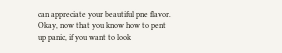can appreciate your beautiful pne flavor. Okay, now that you know how to pent up panic, if you want to look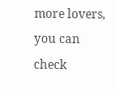more lovers, you can check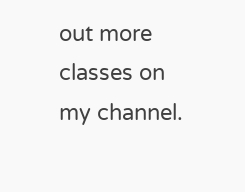out more classes on my channel.